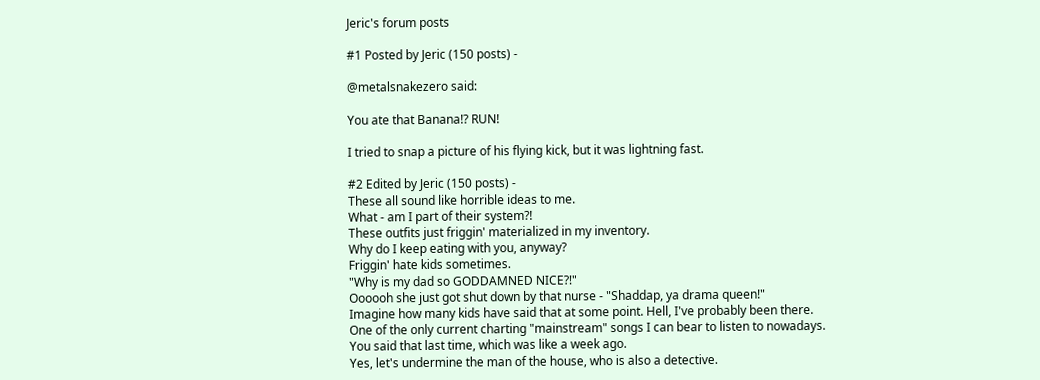Jeric's forum posts

#1 Posted by Jeric (150 posts) -

@metalsnakezero said:

You ate that Banana!? RUN!

I tried to snap a picture of his flying kick, but it was lightning fast.

#2 Edited by Jeric (150 posts) -
These all sound like horrible ideas to me.
What - am I part of their system?!
These outfits just friggin' materialized in my inventory.
Why do I keep eating with you, anyway?
Friggin' hate kids sometimes.
"Why is my dad so GODDAMNED NICE?!"
Oooooh she just got shut down by that nurse - "Shaddap, ya drama queen!"
Imagine how many kids have said that at some point. Hell, I've probably been there.
One of the only current charting "mainstream" songs I can bear to listen to nowadays.
You said that last time, which was like a week ago.
Yes, let's undermine the man of the house, who is also a detective.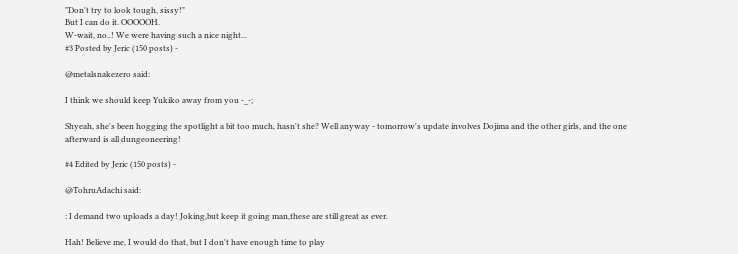"Don't try to look tough, sissy!"
But I can do it. OOOOOH.
W-wait, no..! We were having such a nice night...
#3 Posted by Jeric (150 posts) -

@metalsnakezero said:

I think we should keep Yukiko away from you -_-;

Shyeah, she's been hogging the spotlight a bit too much, hasn't she? Well anyway - tomorrow's update involves Dojima and the other girls, and the one afterward is all dungeoneering!

#4 Edited by Jeric (150 posts) -

@TohruAdachi said:

: I demand two uploads a day! Joking,but keep it going man,these are still great as ever.

Hah! Believe me, I would do that, but I don't have enough time to play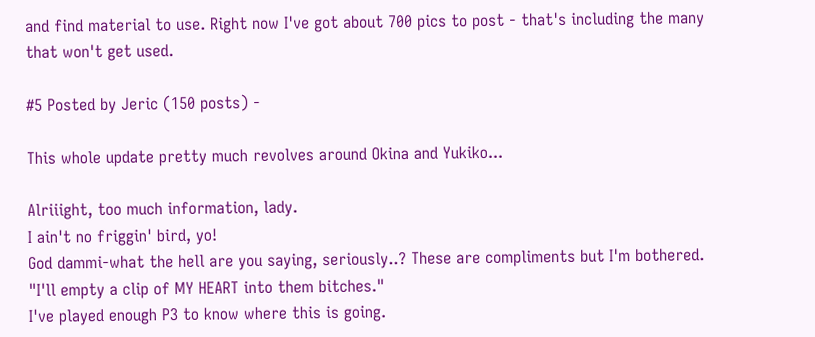and find material to use. Right now I've got about 700 pics to post - that's including the many that won't get used.

#5 Posted by Jeric (150 posts) -

This whole update pretty much revolves around Okina and Yukiko...

Alriiight, too much information, lady.
I ain't no friggin' bird, yo!
God dammi-what the hell are you saying, seriously..? These are compliments but I'm bothered.
"I'll empty a clip of MY HEART into them bitches."
I've played enough P3 to know where this is going.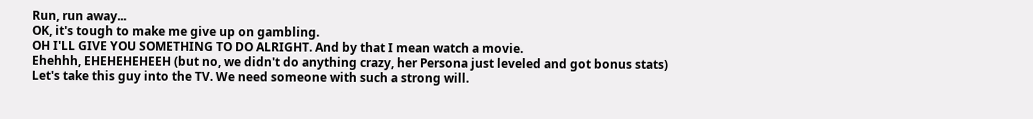Run, run away...
OK, it's tough to make me give up on gambling.
OH I'LL GIVE YOU SOMETHING TO DO ALRIGHT. And by that I mean watch a movie.
Ehehhh, EHEHEHEHEEH (but no, we didn't do anything crazy, her Persona just leveled and got bonus stats)
Let's take this guy into the TV. We need someone with such a strong will.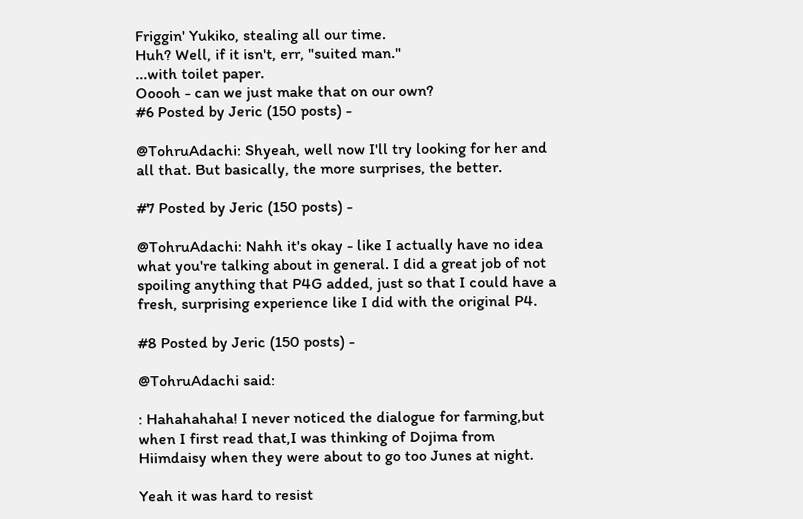Friggin' Yukiko, stealing all our time.
Huh? Well, if it isn't, err, "suited man."
...with toilet paper.
Ooooh - can we just make that on our own?
#6 Posted by Jeric (150 posts) -

@TohruAdachi: Shyeah, well now I'll try looking for her and all that. But basically, the more surprises, the better.

#7 Posted by Jeric (150 posts) -

@TohruAdachi: Nahh it's okay - like I actually have no idea what you're talking about in general. I did a great job of not spoiling anything that P4G added, just so that I could have a fresh, surprising experience like I did with the original P4.

#8 Posted by Jeric (150 posts) -

@TohruAdachi said:

: Hahahahaha! I never noticed the dialogue for farming,but when I first read that,I was thinking of Dojima from Hiimdaisy when they were about to go too Junes at night.

Yeah it was hard to resist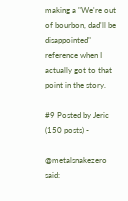making a "We're out of bourbon, dad'll be disappointed" reference when I actually got to that point in the story.

#9 Posted by Jeric (150 posts) -

@metalsnakezero said: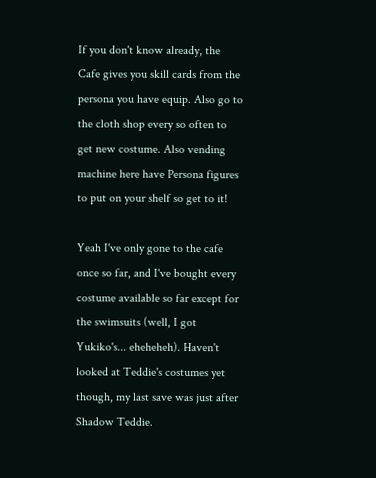If you don't know already, the Cafe gives you skill cards from the persona you have equip. Also go to the cloth shop every so often to get new costume. Also vending machine here have Persona figures to put on your shelf so get to it!

Yeah I've only gone to the cafe once so far, and I've bought every costume available so far except for the swimsuits (well, I got Yukiko's... eheheheh). Haven't looked at Teddie's costumes yet though, my last save was just after Shadow Teddie.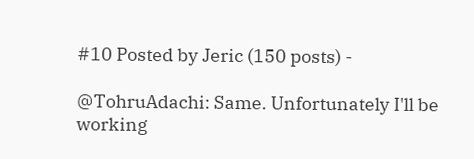#10 Posted by Jeric (150 posts) -

@TohruAdachi: Same. Unfortunately I'll be working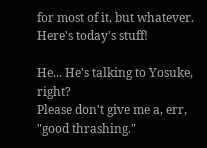for most of it, but whatever. Here's today's stuff!

He... He's talking to Yosuke, right?
Please don't give me a, err, "good thrashing."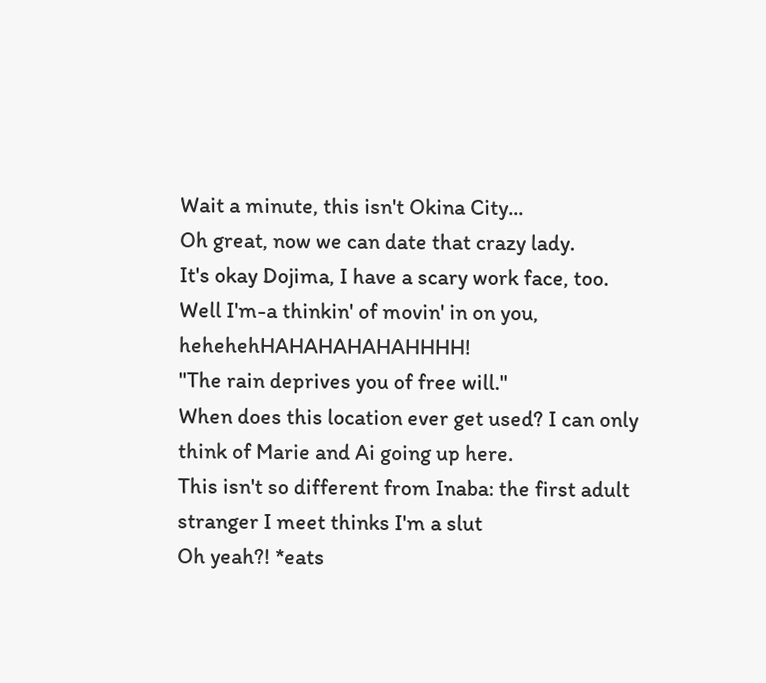Wait a minute, this isn't Okina City...
Oh great, now we can date that crazy lady.
It's okay Dojima, I have a scary work face, too.
Well I'm-a thinkin' of movin' in on you, hehehehHAHAHAHAHAHHHH!
"The rain deprives you of free will."
When does this location ever get used? I can only think of Marie and Ai going up here.
This isn't so different from Inaba: the first adult stranger I meet thinks I'm a slut
Oh yeah?! *eats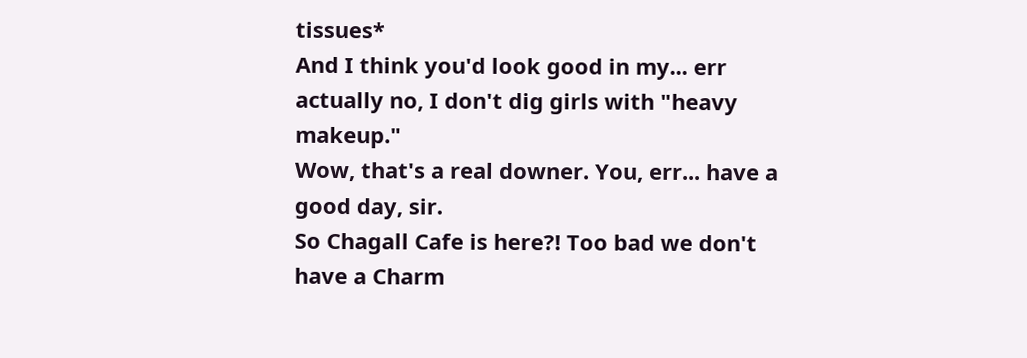tissues*
And I think you'd look good in my... err actually no, I don't dig girls with "heavy makeup."
Wow, that's a real downer. You, err... have a good day, sir.
So Chagall Cafe is here?! Too bad we don't have a Charm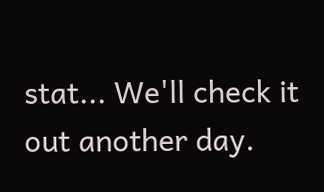stat... We'll check it out another day.